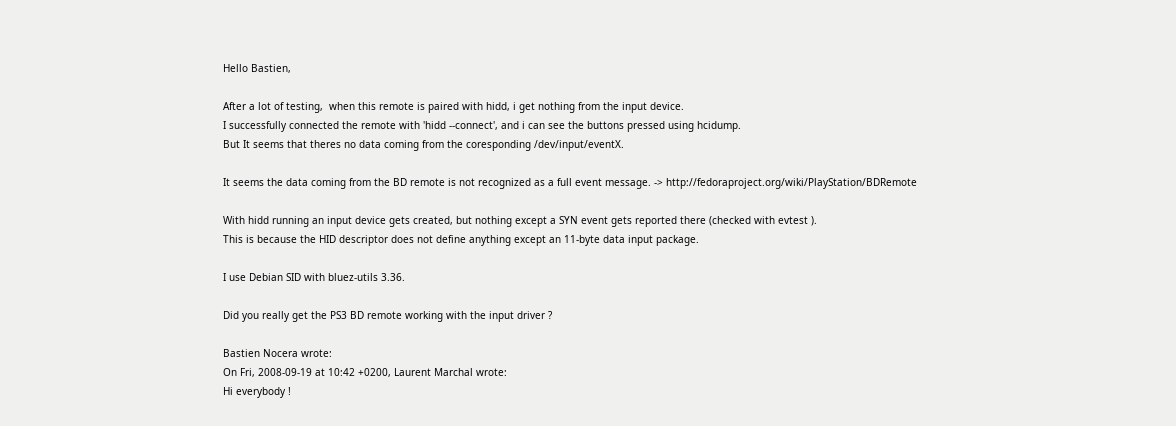Hello Bastien,

After a lot of testing,  when this remote is paired with hidd, i get nothing from the input device.
I successfully connected the remote with 'hidd --connect', and i can see the buttons pressed using hcidump.
But It seems that theres no data coming from the coresponding /dev/input/eventX.

It seems the data coming from the BD remote is not recognized as a full event message. -> http://fedoraproject.org/wiki/PlayStation/BDRemote

With hidd running an input device gets created, but nothing except a SYN event gets reported there (checked with evtest ).
This is because the HID descriptor does not define anything except an 11-byte data input package.

I use Debian SID with bluez-utils 3.36.

Did you really get the PS3 BD remote working with the input driver ?

Bastien Nocera wrote:
On Fri, 2008-09-19 at 10:42 +0200, Laurent Marchal wrote:
Hi everybody !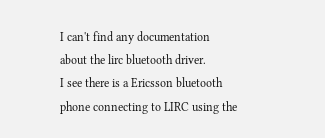I can't find any documentation about the lirc bluetooth driver.
I see there is a Ericsson bluetooth phone connecting to LIRC using the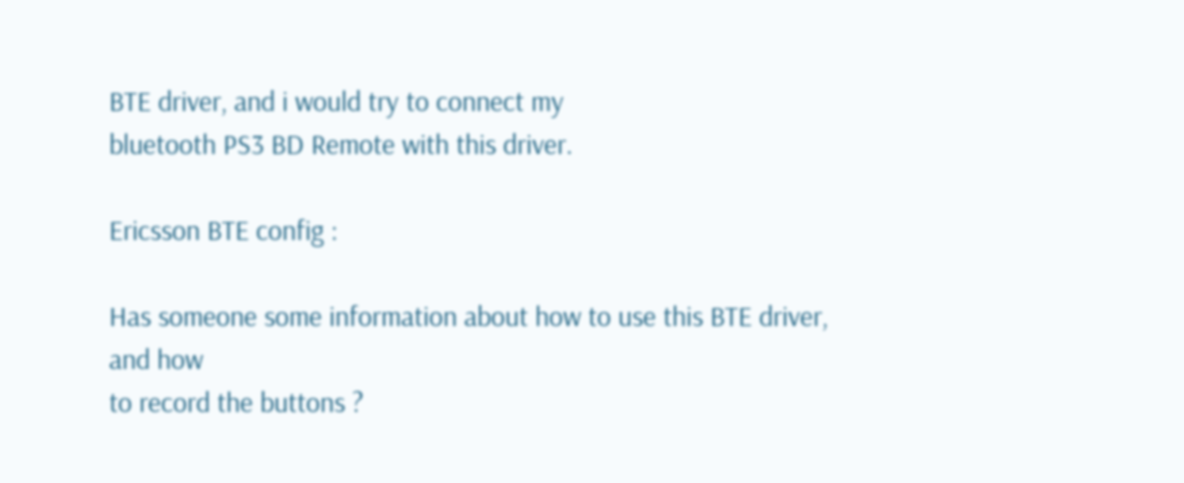BTE driver, and i would try to connect my
bluetooth PS3 BD Remote with this driver.

Ericsson BTE config :

Has someone some information about how to use this BTE driver, and how
to record the buttons ?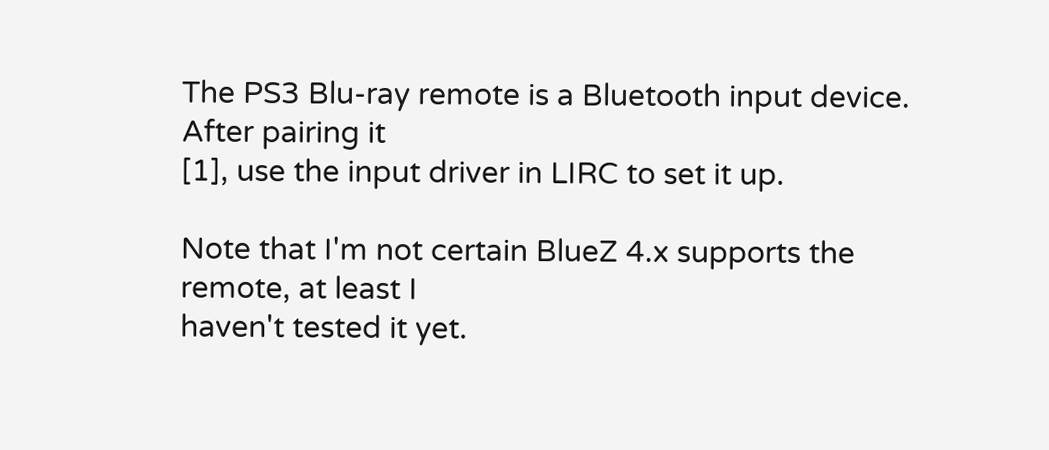The PS3 Blu-ray remote is a Bluetooth input device. After pairing it
[1], use the input driver in LIRC to set it up.

Note that I'm not certain BlueZ 4.x supports the remote, at least I
haven't tested it yet.